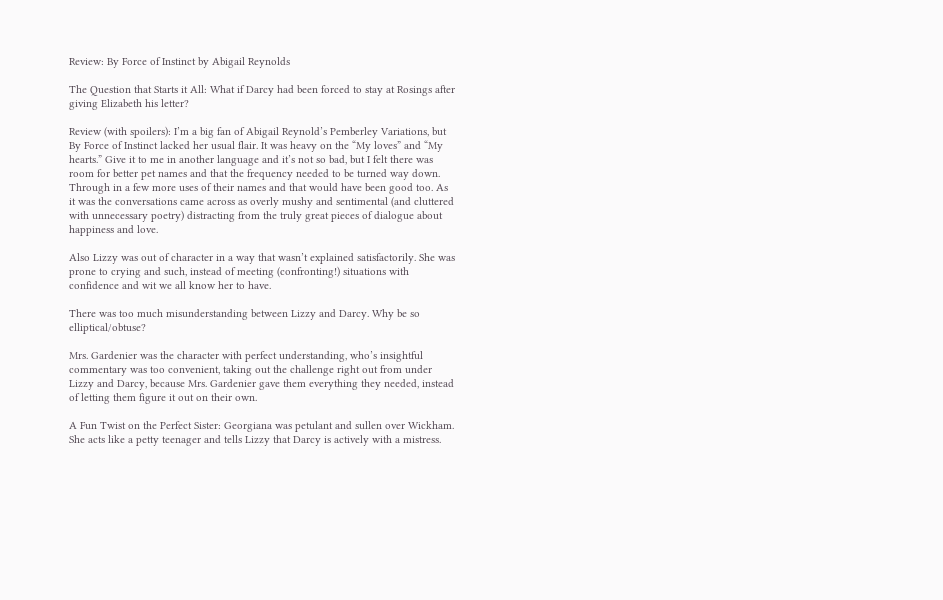Review: By Force of Instinct by Abigail Reynolds

The Question that Starts it All: What if Darcy had been forced to stay at Rosings after giving Elizabeth his letter?

Review (with spoilers): I’m a big fan of Abigail Reynold’s Pemberley Variations, but By Force of Instinct lacked her usual flair. It was heavy on the “My loves” and “My hearts.” Give it to me in another language and it’s not so bad, but I felt there was room for better pet names and that the frequency needed to be turned way down. Through in a few more uses of their names and that would have been good too. As it was the conversations came across as overly mushy and sentimental (and cluttered with unnecessary poetry) distracting from the truly great pieces of dialogue about happiness and love.

Also Lizzy was out of character in a way that wasn’t explained satisfactorily. She was prone to crying and such, instead of meeting (confronting!) situations with confidence and wit we all know her to have.

There was too much misunderstanding between Lizzy and Darcy. Why be so elliptical/obtuse?

Mrs. Gardenier was the character with perfect understanding, who’s insightful commentary was too convenient, taking out the challenge right out from under Lizzy and Darcy, because Mrs. Gardenier gave them everything they needed, instead of letting them figure it out on their own.

A Fun Twist on the Perfect Sister: Georgiana was petulant and sullen over Wickham. She acts like a petty teenager and tells Lizzy that Darcy is actively with a mistress.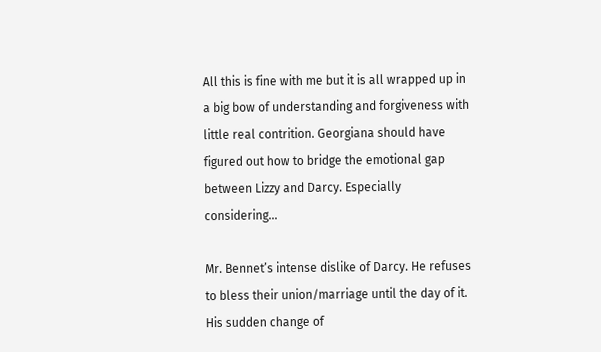All this is fine with me but it is all wrapped up in a big bow of understanding and forgiveness with little real contrition. Georgiana should have figured out how to bridge the emotional gap between Lizzy and Darcy. Especially considering…

Mr. Bennet’s intense dislike of Darcy. He refuses to bless their union/marriage until the day of it. His sudden change of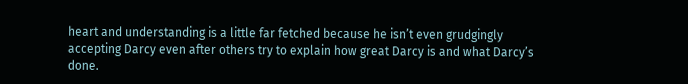heart and understanding is a little far fetched because he isn’t even grudgingly accepting Darcy even after others try to explain how great Darcy is and what Darcy’s done.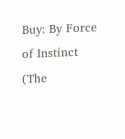Buy: By Force of Instinct (The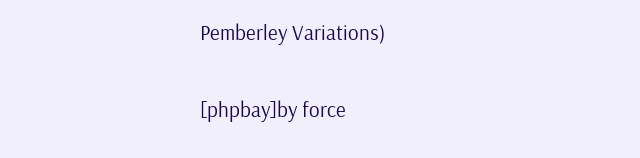Pemberley Variations)

[phpbay]by force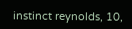instinct reynolds, 10,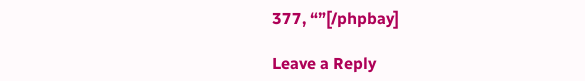377, “”[/phpbay]

Leave a Reply